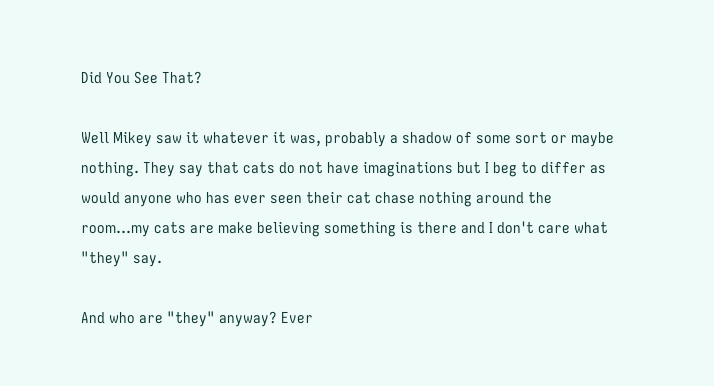Did You See That?

Well Mikey saw it whatever it was, probably a shadow of some sort or maybe nothing. They say that cats do not have imaginations but I beg to differ as would anyone who has ever seen their cat chase nothing around the room...my cats are make believing something is there and I don't care what "they" say.

And who are "they" anyway? Ever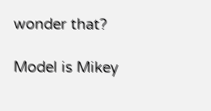wonder that?

Model is Mikey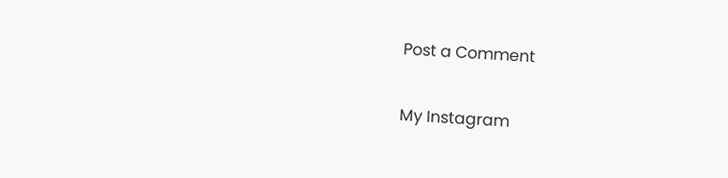Post a Comment

My Instagram